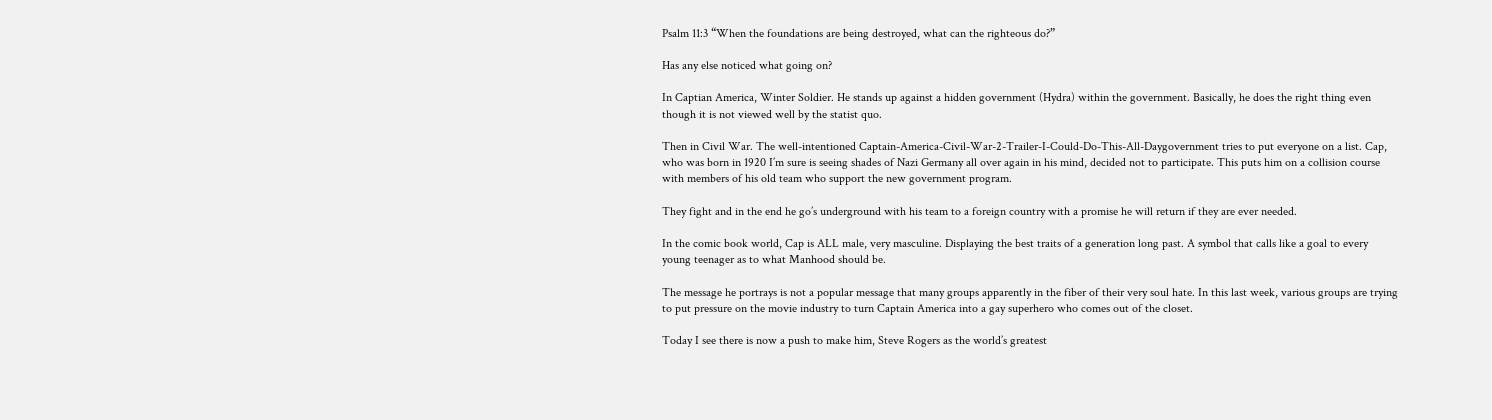Psalm 11:3 “When the foundations are being destroyed, what can the righteous do?”

Has any else noticed what going on?

In Captian America, Winter Soldier. He stands up against a hidden government (Hydra) within the government. Basically, he does the right thing even though it is not viewed well by the statist quo.

Then in Civil War. The well-intentioned Captain-America-Civil-War-2-Trailer-I-Could-Do-This-All-Daygovernment tries to put everyone on a list. Cap, who was born in 1920 I’m sure is seeing shades of Nazi Germany all over again in his mind, decided not to participate. This puts him on a collision course with members of his old team who support the new government program.

They fight and in the end he go’s underground with his team to a foreign country with a promise he will return if they are ever needed.

In the comic book world, Cap is ALL male, very masculine. Displaying the best traits of a generation long past. A symbol that calls like a goal to every young teenager as to what Manhood should be.

The message he portrays is not a popular message that many groups apparently in the fiber of their very soul hate. In this last week, various groups are trying to put pressure on the movie industry to turn Captain America into a gay superhero who comes out of the closet.

Today I see there is now a push to make him, Steve Rogers as the world’s greatest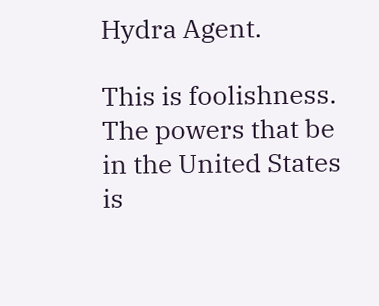Hydra Agent.

This is foolishness. The powers that be in the United States is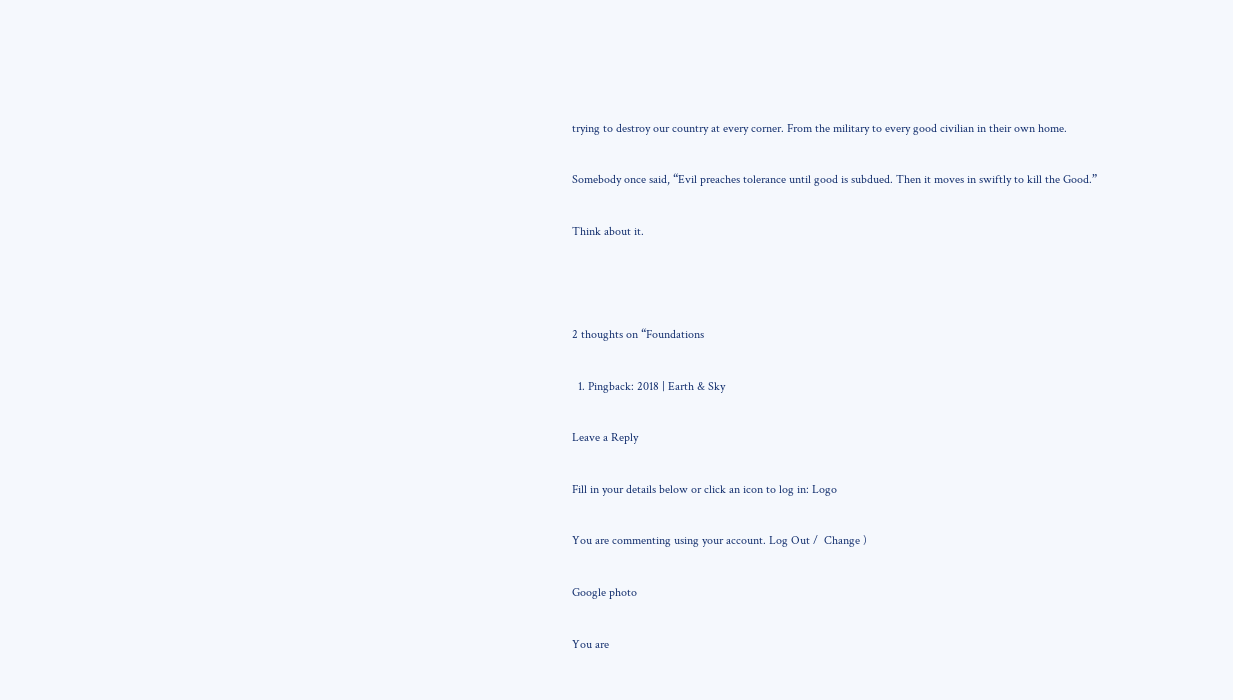trying to destroy our country at every corner. From the military to every good civilian in their own home.

Somebody once said, “Evil preaches tolerance until good is subdued. Then it moves in swiftly to kill the Good.”

Think about it.



2 thoughts on “Foundations

  1. Pingback: 2018 | Earth & Sky

Leave a Reply

Fill in your details below or click an icon to log in: Logo

You are commenting using your account. Log Out /  Change )

Google photo

You are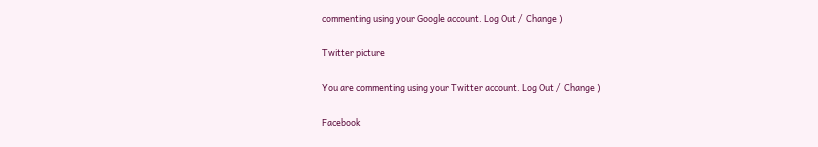commenting using your Google account. Log Out /  Change )

Twitter picture

You are commenting using your Twitter account. Log Out /  Change )

Facebook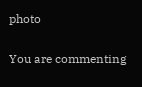photo

You are commenting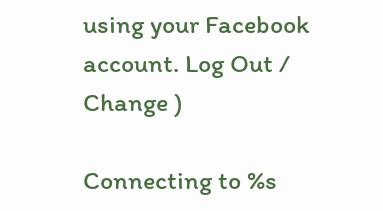using your Facebook account. Log Out /  Change )

Connecting to %s